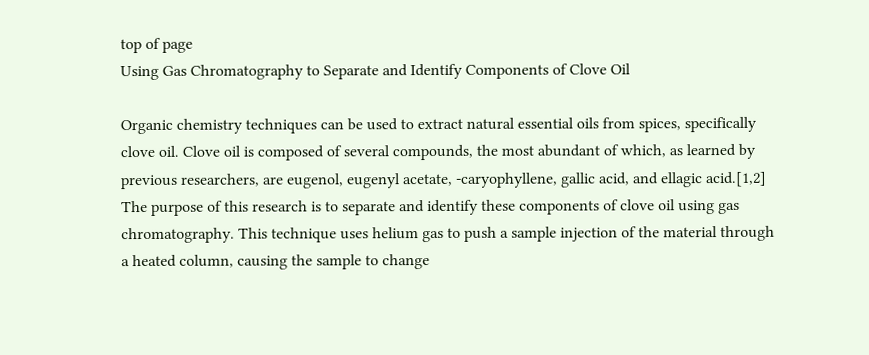top of page
Using Gas Chromatography to Separate and Identify Components of Clove Oil

Organic chemistry techniques can be used to extract natural essential oils from spices, specifically clove oil. Clove oil is composed of several compounds, the most abundant of which, as learned by previous researchers, are eugenol, eugenyl acetate, -caryophyllene, gallic acid, and ellagic acid.[1,2] The purpose of this research is to separate and identify these components of clove oil using gas chromatography. This technique uses helium gas to push a sample injection of the material through a heated column, causing the sample to change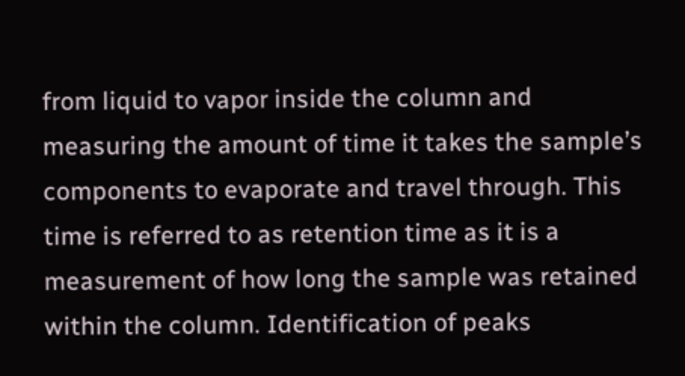from liquid to vapor inside the column and measuring the amount of time it takes the sample’s components to evaporate and travel through. This time is referred to as retention time as it is a measurement of how long the sample was retained within the column. Identification of peaks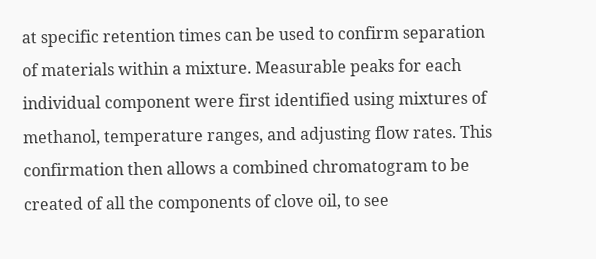at specific retention times can be used to confirm separation of materials within a mixture. Measurable peaks for each individual component were first identified using mixtures of methanol, temperature ranges, and adjusting flow rates. This confirmation then allows a combined chromatogram to be created of all the components of clove oil, to see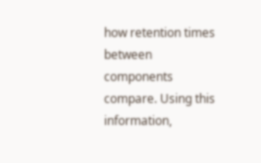how retention times between components compare. Using this information,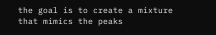the goal is to create a mixture that mimics the peaks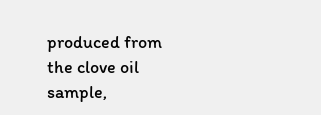produced from the clove oil sample,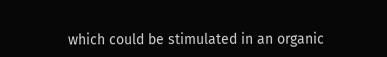which could be stimulated in an organic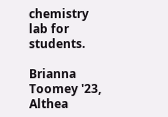chemistry lab for students.

Brianna Toomey '23, Althea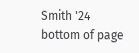Smith '24
bottom of page